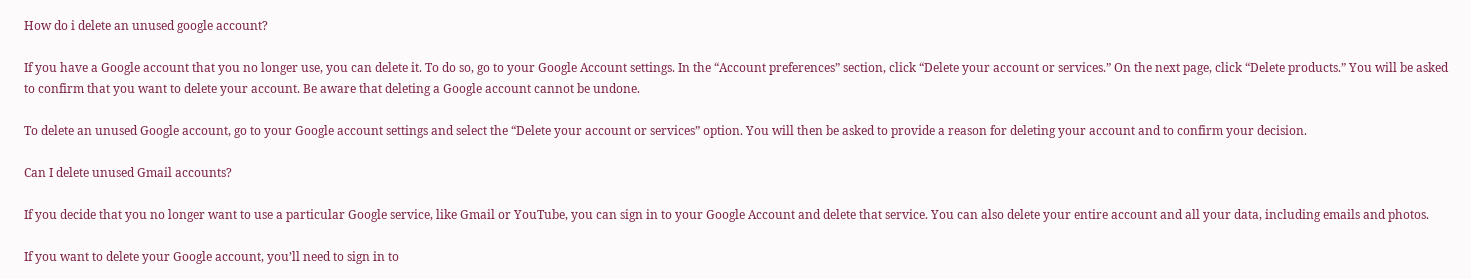How do i delete an unused google account?

If you have a Google account that you no longer use, you can delete it. To do so, go to your Google Account settings. In the “Account preferences” section, click “Delete your account or services.” On the next page, click “Delete products.” You will be asked to confirm that you want to delete your account. Be aware that deleting a Google account cannot be undone.

To delete an unused Google account, go to your Google account settings and select the “Delete your account or services” option. You will then be asked to provide a reason for deleting your account and to confirm your decision.

Can I delete unused Gmail accounts?

If you decide that you no longer want to use a particular Google service, like Gmail or YouTube, you can sign in to your Google Account and delete that service. You can also delete your entire account and all your data, including emails and photos.

If you want to delete your Google account, you’ll need to sign in to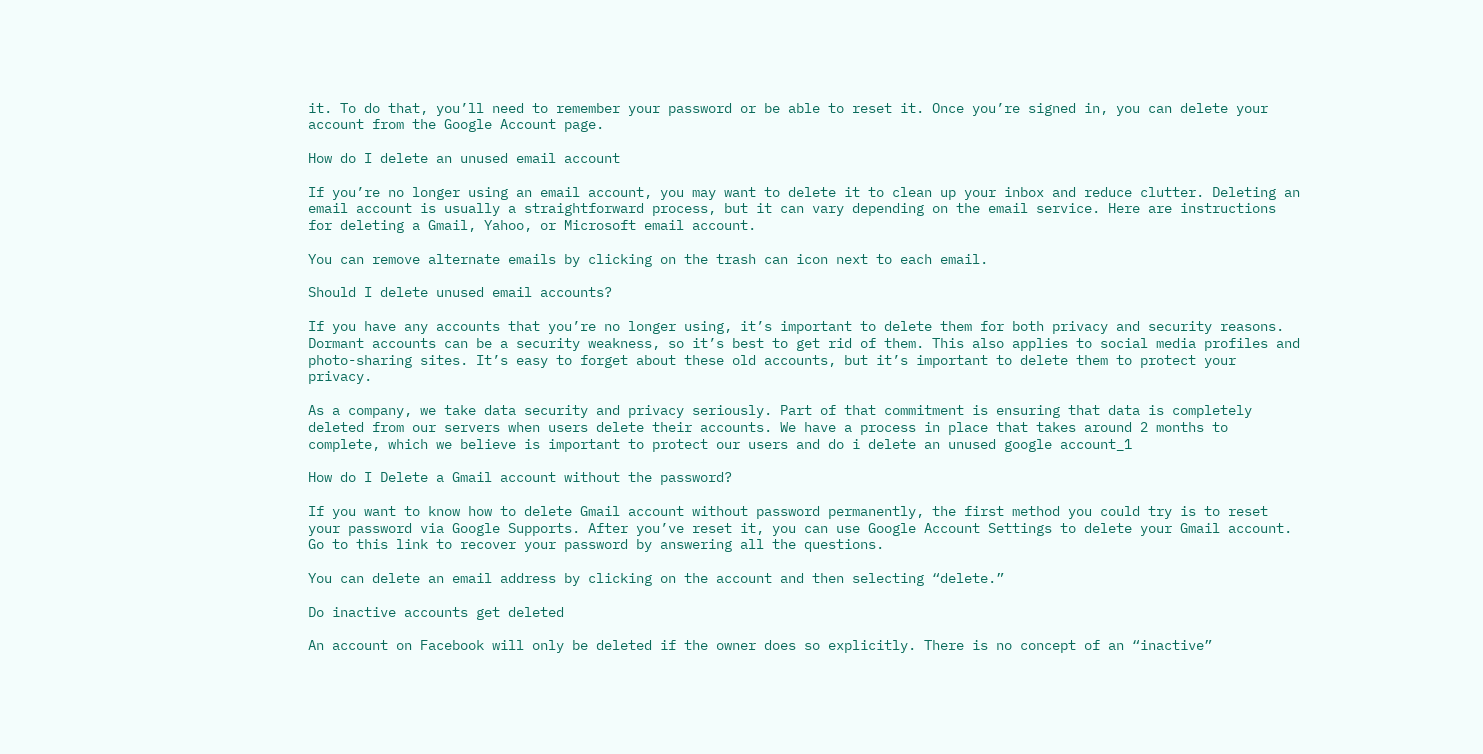it. To do that, you’ll need to remember your password or be able to reset it. Once you’re signed in, you can delete your account from the Google Account page.

How do I delete an unused email account

If you’re no longer using an email account, you may want to delete it to clean up your inbox and reduce clutter. Deleting an email account is usually a straightforward process, but it can vary depending on the email service. Here are instructions for deleting a Gmail, Yahoo, or Microsoft email account.

You can remove alternate emails by clicking on the trash can icon next to each email.

Should I delete unused email accounts?

If you have any accounts that you’re no longer using, it’s important to delete them for both privacy and security reasons. Dormant accounts can be a security weakness, so it’s best to get rid of them. This also applies to social media profiles and photo-sharing sites. It’s easy to forget about these old accounts, but it’s important to delete them to protect your privacy.

As a company, we take data security and privacy seriously. Part of that commitment is ensuring that data is completely deleted from our servers when users delete their accounts. We have a process in place that takes around 2 months to complete, which we believe is important to protect our users and do i delete an unused google account_1

How do I Delete a Gmail account without the password?

If you want to know how to delete Gmail account without password permanently, the first method you could try is to reset your password via Google Supports. After you’ve reset it, you can use Google Account Settings to delete your Gmail account. Go to this link to recover your password by answering all the questions.

You can delete an email address by clicking on the account and then selecting “delete.”

Do inactive accounts get deleted

An account on Facebook will only be deleted if the owner does so explicitly. There is no concept of an “inactive”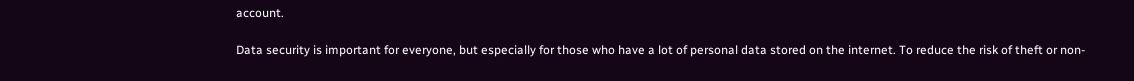account.

Data security is important for everyone, but especially for those who have a lot of personal data stored on the internet. To reduce the risk of theft or non-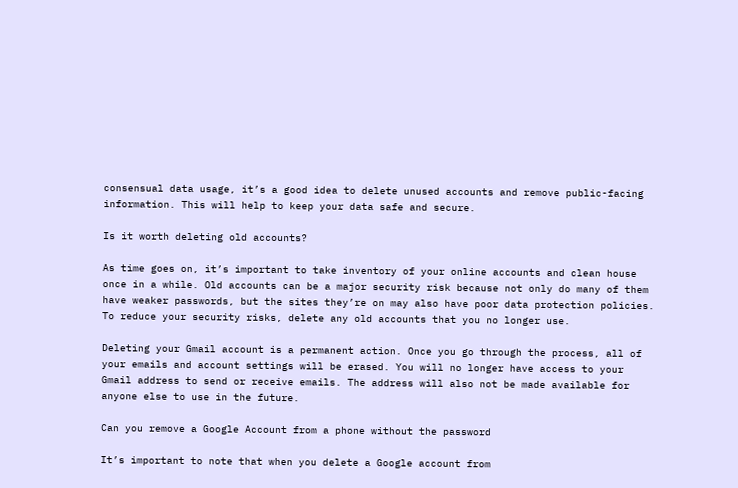consensual data usage, it’s a good idea to delete unused accounts and remove public-facing information. This will help to keep your data safe and secure.

Is it worth deleting old accounts?

As time goes on, it’s important to take inventory of your online accounts and clean house once in a while. Old accounts can be a major security risk because not only do many of them have weaker passwords, but the sites they’re on may also have poor data protection policies. To reduce your security risks, delete any old accounts that you no longer use.

Deleting your Gmail account is a permanent action. Once you go through the process, all of your emails and account settings will be erased. You will no longer have access to your Gmail address to send or receive emails. The address will also not be made available for anyone else to use in the future.

Can you remove a Google Account from a phone without the password

It’s important to note that when you delete a Google account from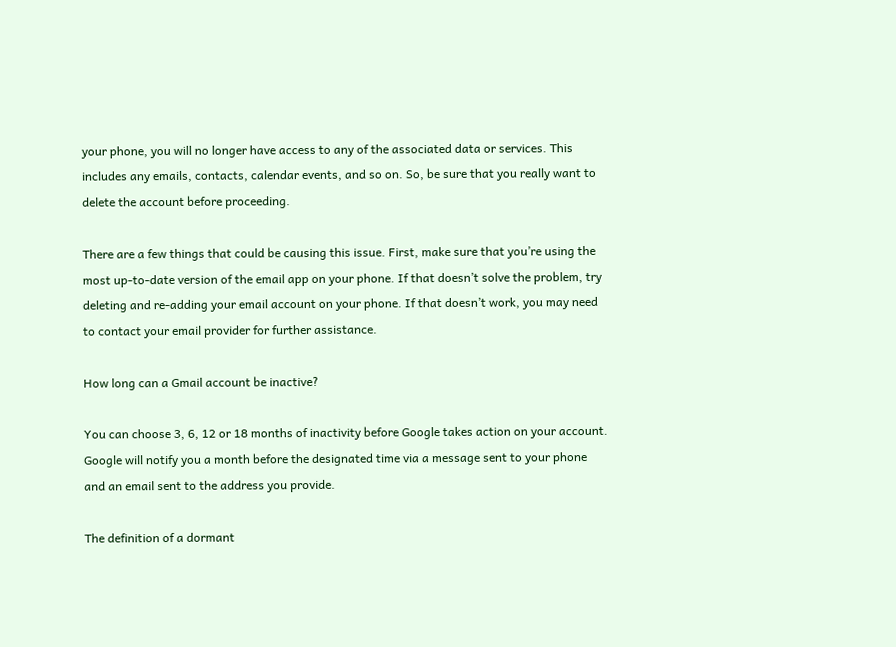your phone, you will no longer have access to any of the associated data or services. This includes any emails, contacts, calendar events, and so on. So, be sure that you really want to delete the account before proceeding.

There are a few things that could be causing this issue. First, make sure that you’re using the most up-to-date version of the email app on your phone. If that doesn’t solve the problem, try deleting and re-adding your email account on your phone. If that doesn’t work, you may need to contact your email provider for further assistance.

How long can a Gmail account be inactive?

You can choose 3, 6, 12 or 18 months of inactivity before Google takes action on your account. Google will notify you a month before the designated time via a message sent to your phone and an email sent to the address you provide.

The definition of a dormant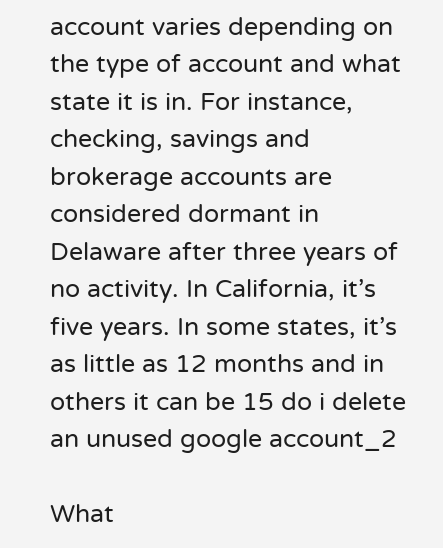account varies depending on the type of account and what state it is in. For instance, checking, savings and brokerage accounts are considered dormant in Delaware after three years of no activity. In California, it’s five years. In some states, it’s as little as 12 months and in others it can be 15 do i delete an unused google account_2

What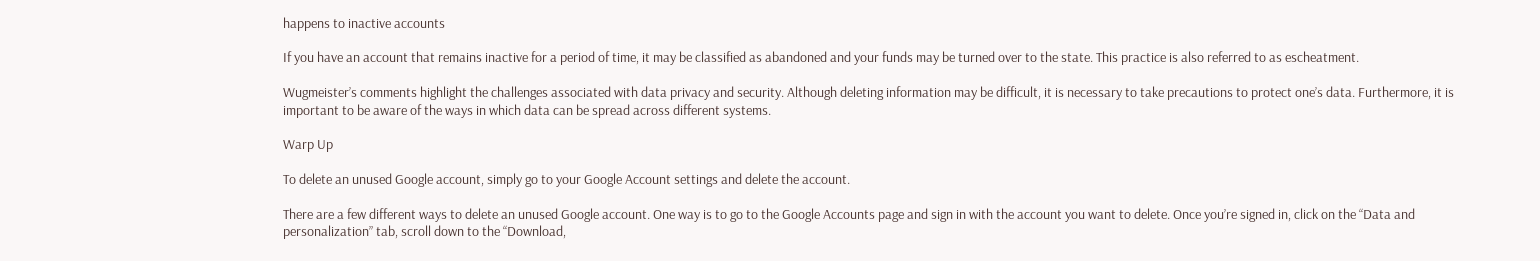happens to inactive accounts

If you have an account that remains inactive for a period of time, it may be classified as abandoned and your funds may be turned over to the state. This practice is also referred to as escheatment.

Wugmeister’s comments highlight the challenges associated with data privacy and security. Although deleting information may be difficult, it is necessary to take precautions to protect one’s data. Furthermore, it is important to be aware of the ways in which data can be spread across different systems.

Warp Up

To delete an unused Google account, simply go to your Google Account settings and delete the account.

There are a few different ways to delete an unused Google account. One way is to go to the Google Accounts page and sign in with the account you want to delete. Once you’re signed in, click on the “Data and personalization” tab, scroll down to the “Download,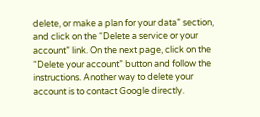delete, or make a plan for your data” section, and click on the “Delete a service or your account” link. On the next page, click on the “Delete your account” button and follow the instructions. Another way to delete your account is to contact Google directly.